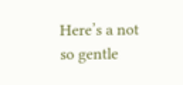Here’s a not so gentle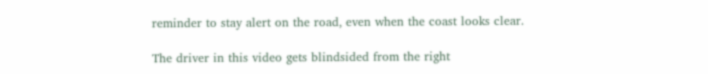reminder to stay alert on the road, even when the coast looks clear.

The driver in this video gets blindsided from the right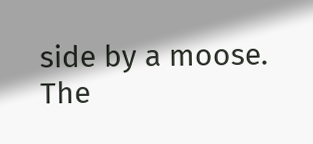side by a moose. The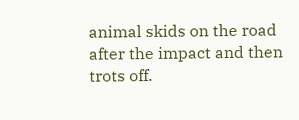animal skids on the road after the impact and then trots off.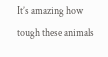It’s amazing how tough these animals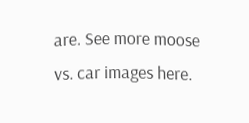are. See more moose vs. car images here.